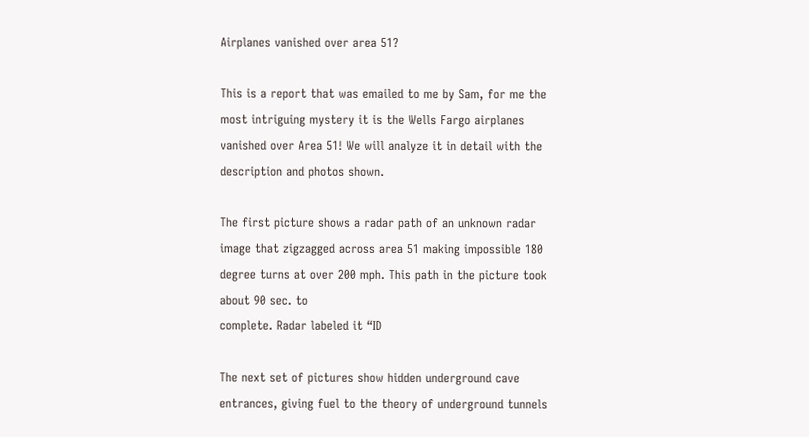Airplanes vanished over area 51?

This is a report that was emailed to me by Sam, for me the most intriguing mystery it is the Wells Fargo airplanes vanished over Area 51! We will analyze it in detail with the description and photos shown.

The first picture shows a radar path of an unknown radar image that zigzagged across area 51 making impossible 180 degree turns at over 200 mph. This path in the picture took about 90 sec. to
complete. Radar labeled it “ID

The next set of pictures show hidden underground cave entrances, giving fuel to the theory of underground tunnels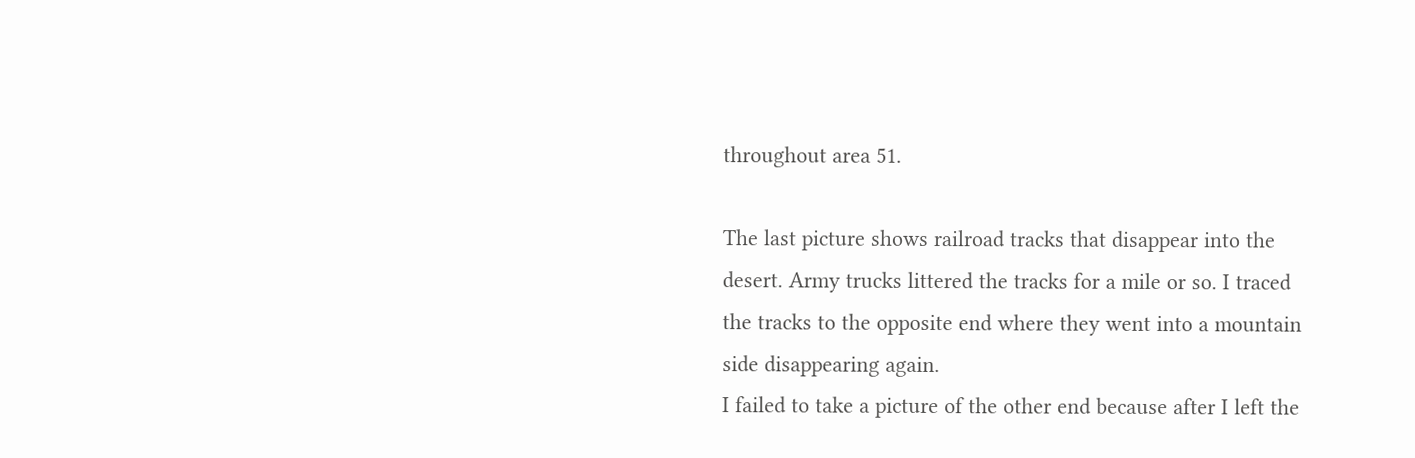throughout area 51.

The last picture shows railroad tracks that disappear into the desert. Army trucks littered the tracks for a mile or so. I traced the tracks to the opposite end where they went into a mountain side disappearing again.
I failed to take a picture of the other end because after I left the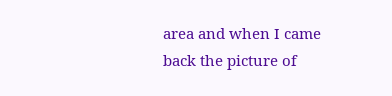area and when I came back the picture of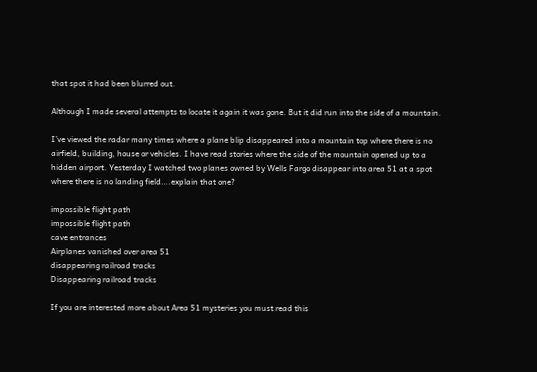that spot it had been blurred out.

Although I made several attempts to locate it again it was gone. But it did run into the side of a mountain.

I’ve viewed the radar many times where a plane blip disappeared into a mountain top where there is no airfield, building, house or vehicles. I have read stories where the side of the mountain opened up to a hidden airport. Yesterday I watched two planes owned by Wells Fargo disappear into area 51 at a spot where there is no landing field….explain that one?

impossible flight path
impossible flight path
cave entrances
Airplanes vanished over area 51
disappearing railroad tracks
Disappearing railroad tracks

If you are interested more about Area 51 mysteries you must read this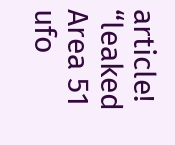article! “leaked Area 51 ufo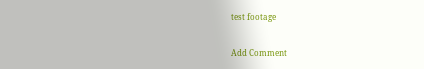test footage

Add Comment